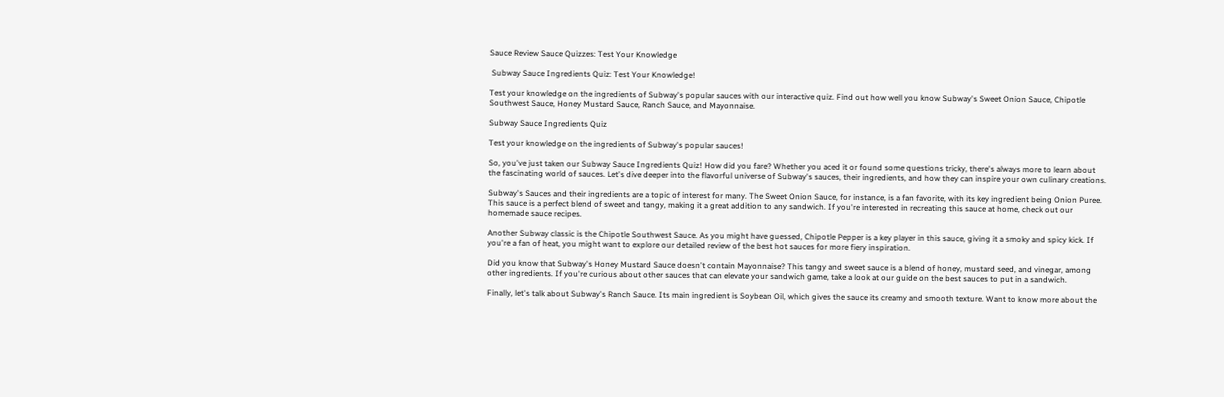Sauce Review Sauce Quizzes: Test Your Knowledge

 Subway Sauce Ingredients Quiz: Test Your Knowledge!

Test your knowledge on the ingredients of Subway's popular sauces with our interactive quiz. Find out how well you know Subway's Sweet Onion Sauce, Chipotle Southwest Sauce, Honey Mustard Sauce, Ranch Sauce, and Mayonnaise.

Subway Sauce Ingredients Quiz

Test your knowledge on the ingredients of Subway's popular sauces!

So, you've just taken our Subway Sauce Ingredients Quiz! How did you fare? Whether you aced it or found some questions tricky, there's always more to learn about the fascinating world of sauces. Let's dive deeper into the flavorful universe of Subway's sauces, their ingredients, and how they can inspire your own culinary creations.

Subway's Sauces and their ingredients are a topic of interest for many. The Sweet Onion Sauce, for instance, is a fan favorite, with its key ingredient being Onion Puree. This sauce is a perfect blend of sweet and tangy, making it a great addition to any sandwich. If you're interested in recreating this sauce at home, check out our homemade sauce recipes.

Another Subway classic is the Chipotle Southwest Sauce. As you might have guessed, Chipotle Pepper is a key player in this sauce, giving it a smoky and spicy kick. If you're a fan of heat, you might want to explore our detailed review of the best hot sauces for more fiery inspiration.

Did you know that Subway's Honey Mustard Sauce doesn't contain Mayonnaise? This tangy and sweet sauce is a blend of honey, mustard seed, and vinegar, among other ingredients. If you're curious about other sauces that can elevate your sandwich game, take a look at our guide on the best sauces to put in a sandwich.

Finally, let's talk about Subway's Ranch Sauce. Its main ingredient is Soybean Oil, which gives the sauce its creamy and smooth texture. Want to know more about the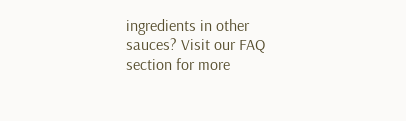ingredients in other sauces? Visit our FAQ section for more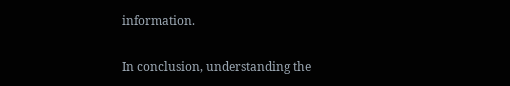information.

In conclusion, understanding the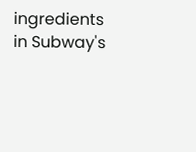ingredients in Subway's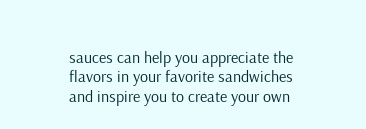sauces can help you appreciate the flavors in your favorite sandwiches and inspire you to create your own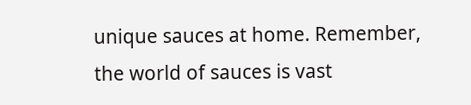unique sauces at home. Remember, the world of sauces is vast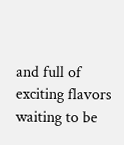and full of exciting flavors waiting to be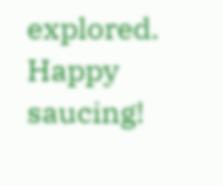explored. Happy saucing!